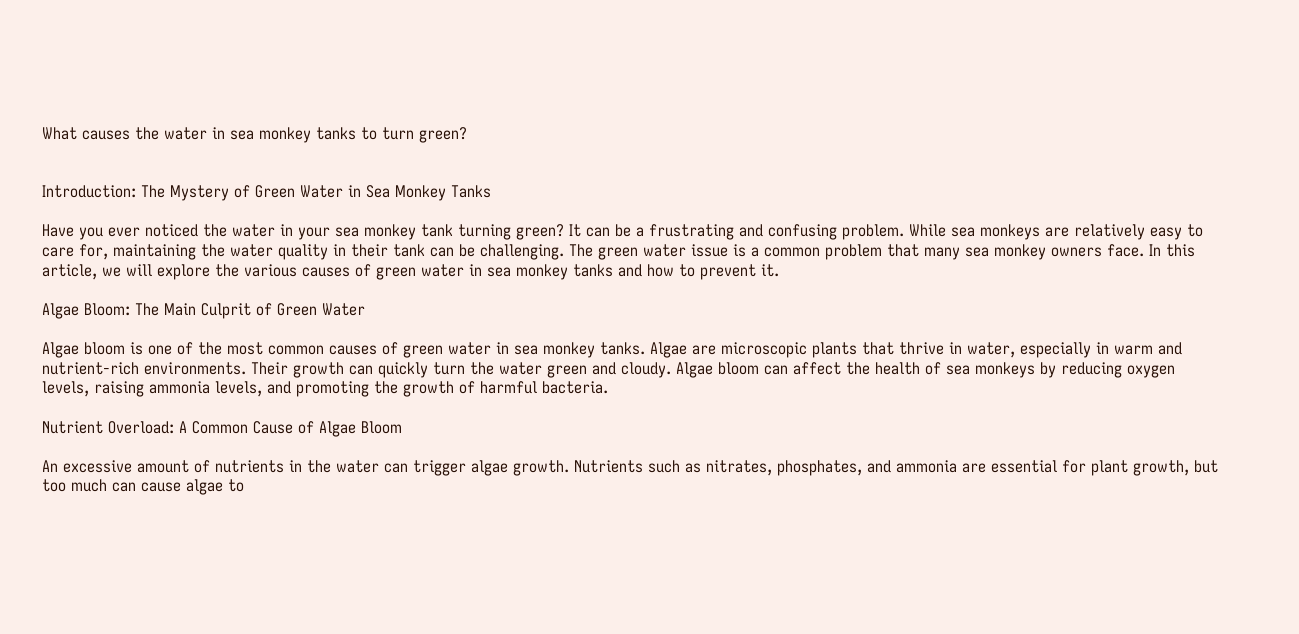What causes the water in sea monkey tanks to turn green?


Introduction: The Mystery of Green Water in Sea Monkey Tanks

Have you ever noticed the water in your sea monkey tank turning green? It can be a frustrating and confusing problem. While sea monkeys are relatively easy to care for, maintaining the water quality in their tank can be challenging. The green water issue is a common problem that many sea monkey owners face. In this article, we will explore the various causes of green water in sea monkey tanks and how to prevent it.

Algae Bloom: The Main Culprit of Green Water

Algae bloom is one of the most common causes of green water in sea monkey tanks. Algae are microscopic plants that thrive in water, especially in warm and nutrient-rich environments. Their growth can quickly turn the water green and cloudy. Algae bloom can affect the health of sea monkeys by reducing oxygen levels, raising ammonia levels, and promoting the growth of harmful bacteria.

Nutrient Overload: A Common Cause of Algae Bloom

An excessive amount of nutrients in the water can trigger algae growth. Nutrients such as nitrates, phosphates, and ammonia are essential for plant growth, but too much can cause algae to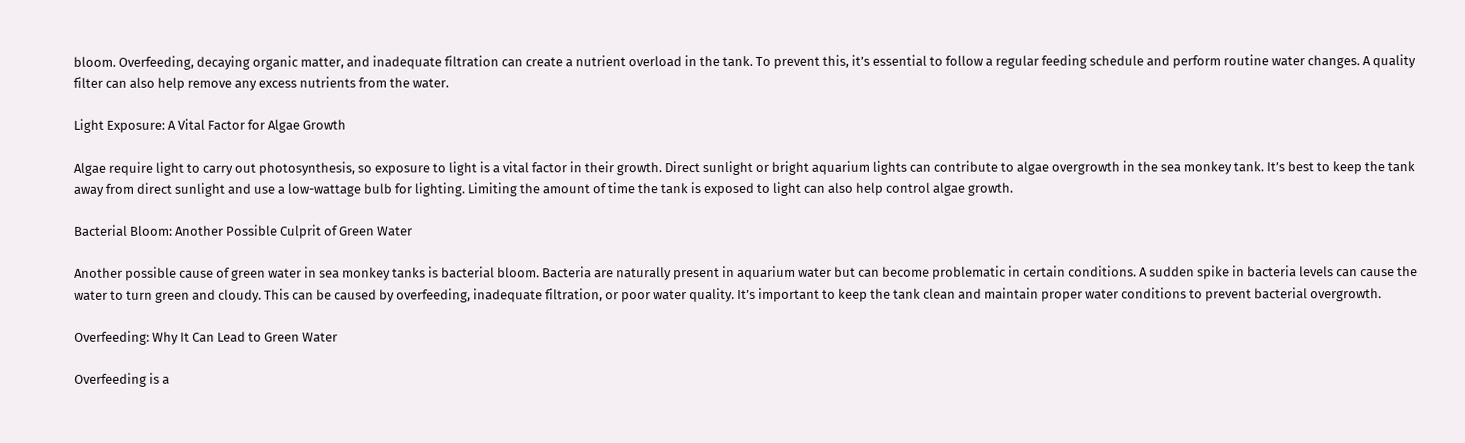bloom. Overfeeding, decaying organic matter, and inadequate filtration can create a nutrient overload in the tank. To prevent this, it’s essential to follow a regular feeding schedule and perform routine water changes. A quality filter can also help remove any excess nutrients from the water.

Light Exposure: A Vital Factor for Algae Growth

Algae require light to carry out photosynthesis, so exposure to light is a vital factor in their growth. Direct sunlight or bright aquarium lights can contribute to algae overgrowth in the sea monkey tank. It’s best to keep the tank away from direct sunlight and use a low-wattage bulb for lighting. Limiting the amount of time the tank is exposed to light can also help control algae growth.

Bacterial Bloom: Another Possible Culprit of Green Water

Another possible cause of green water in sea monkey tanks is bacterial bloom. Bacteria are naturally present in aquarium water but can become problematic in certain conditions. A sudden spike in bacteria levels can cause the water to turn green and cloudy. This can be caused by overfeeding, inadequate filtration, or poor water quality. It’s important to keep the tank clean and maintain proper water conditions to prevent bacterial overgrowth.

Overfeeding: Why It Can Lead to Green Water

Overfeeding is a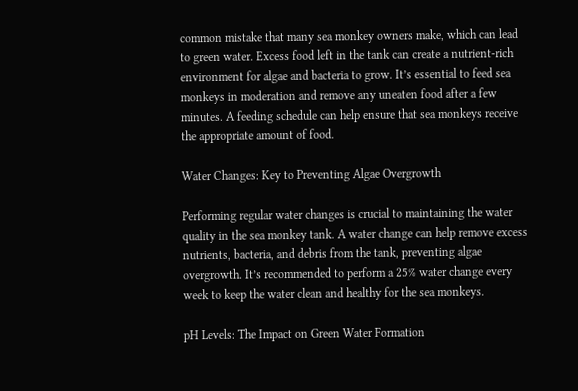common mistake that many sea monkey owners make, which can lead to green water. Excess food left in the tank can create a nutrient-rich environment for algae and bacteria to grow. It’s essential to feed sea monkeys in moderation and remove any uneaten food after a few minutes. A feeding schedule can help ensure that sea monkeys receive the appropriate amount of food.

Water Changes: Key to Preventing Algae Overgrowth

Performing regular water changes is crucial to maintaining the water quality in the sea monkey tank. A water change can help remove excess nutrients, bacteria, and debris from the tank, preventing algae overgrowth. It’s recommended to perform a 25% water change every week to keep the water clean and healthy for the sea monkeys.

pH Levels: The Impact on Green Water Formation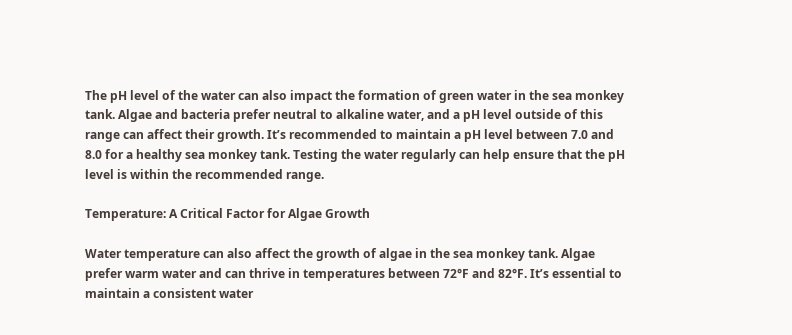The pH level of the water can also impact the formation of green water in the sea monkey tank. Algae and bacteria prefer neutral to alkaline water, and a pH level outside of this range can affect their growth. It’s recommended to maintain a pH level between 7.0 and 8.0 for a healthy sea monkey tank. Testing the water regularly can help ensure that the pH level is within the recommended range.

Temperature: A Critical Factor for Algae Growth

Water temperature can also affect the growth of algae in the sea monkey tank. Algae prefer warm water and can thrive in temperatures between 72°F and 82°F. It’s essential to maintain a consistent water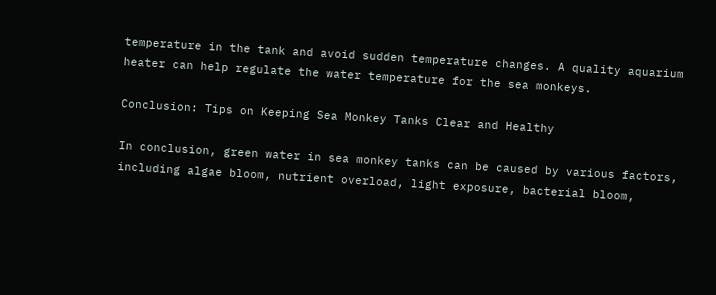temperature in the tank and avoid sudden temperature changes. A quality aquarium heater can help regulate the water temperature for the sea monkeys.

Conclusion: Tips on Keeping Sea Monkey Tanks Clear and Healthy

In conclusion, green water in sea monkey tanks can be caused by various factors, including algae bloom, nutrient overload, light exposure, bacterial bloom,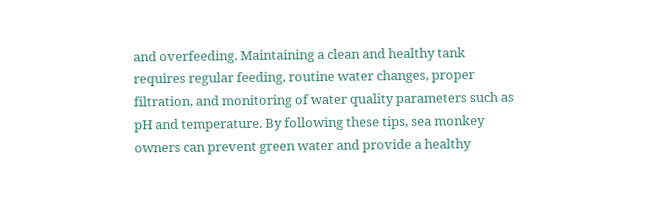and overfeeding. Maintaining a clean and healthy tank requires regular feeding, routine water changes, proper filtration, and monitoring of water quality parameters such as pH and temperature. By following these tips, sea monkey owners can prevent green water and provide a healthy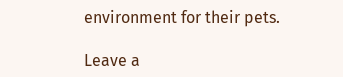environment for their pets.

Leave a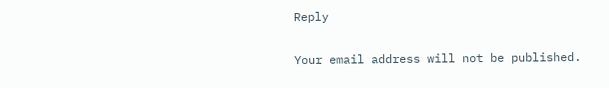Reply


Your email address will not be published.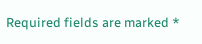Required fields are marked *